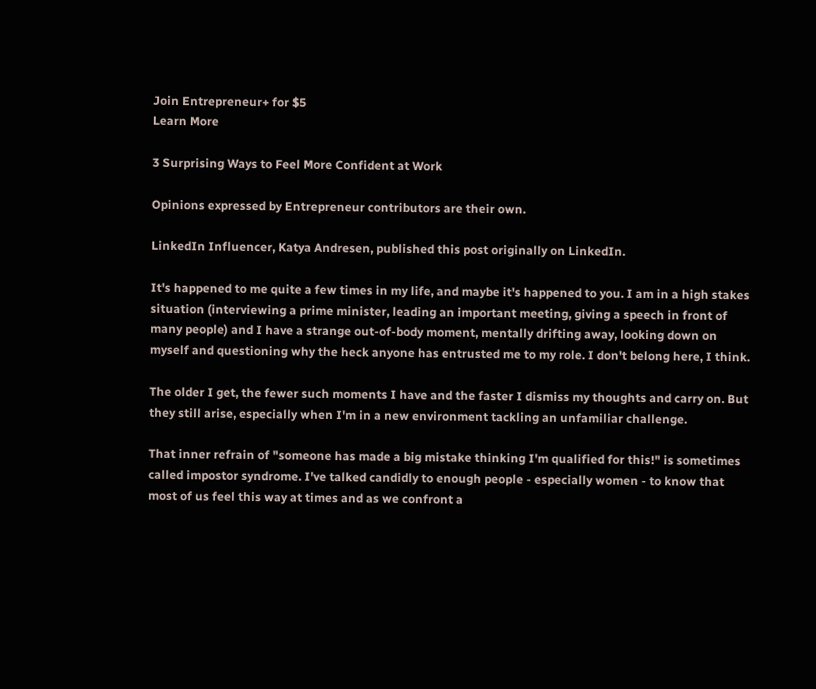Join Entrepreneur+ for $5
Learn More

3 Surprising Ways to Feel More Confident at Work

Opinions expressed by Entrepreneur contributors are their own.

LinkedIn Influencer, Katya Andresen, published this post originally on LinkedIn.

It's happened to me quite a few times in my life, and maybe it's happened to you. I am in a high stakes situation (interviewing a prime minister, leading an important meeting, giving a speech in front of many people) and I have a strange out-of-body moment, mentally drifting away, looking down on myself and questioning why the heck anyone has entrusted me to my role. I don't belong here, I think.

The older I get, the fewer such moments I have and the faster I dismiss my thoughts and carry on. But they still arise, especially when I'm in a new environment tackling an unfamiliar challenge.

That inner refrain of "someone has made a big mistake thinking I'm qualified for this!" is sometimes called impostor syndrome. I've talked candidly to enough people - especially women - to know that most of us feel this way at times and as we confront a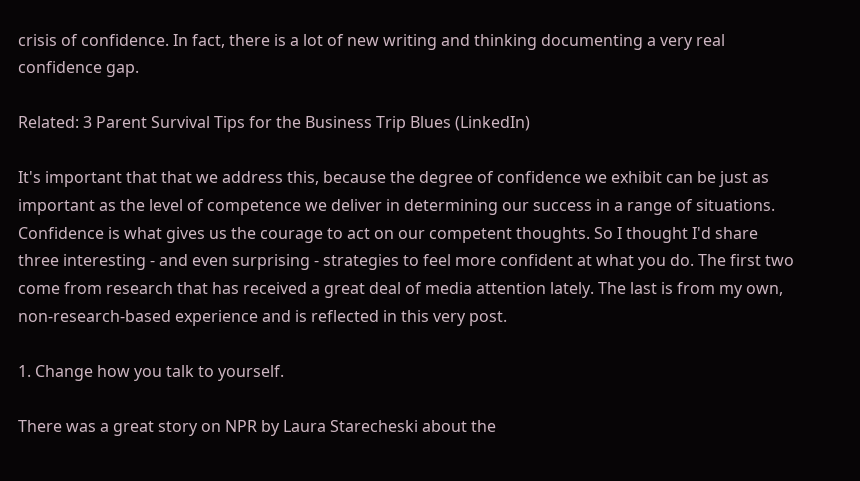crisis of confidence. In fact, there is a lot of new writing and thinking documenting a very real confidence gap.

Related: 3 Parent Survival Tips for the Business Trip Blues (LinkedIn)

It's important that that we address this, because the degree of confidence we exhibit can be just as important as the level of competence we deliver in determining our success in a range of situations. Confidence is what gives us the courage to act on our competent thoughts. So I thought I'd share three interesting - and even surprising - strategies to feel more confident at what you do. The first two come from research that has received a great deal of media attention lately. The last is from my own, non-research-based experience and is reflected in this very post.

1. Change how you talk to yourself.

There was a great story on NPR by Laura Starecheski about the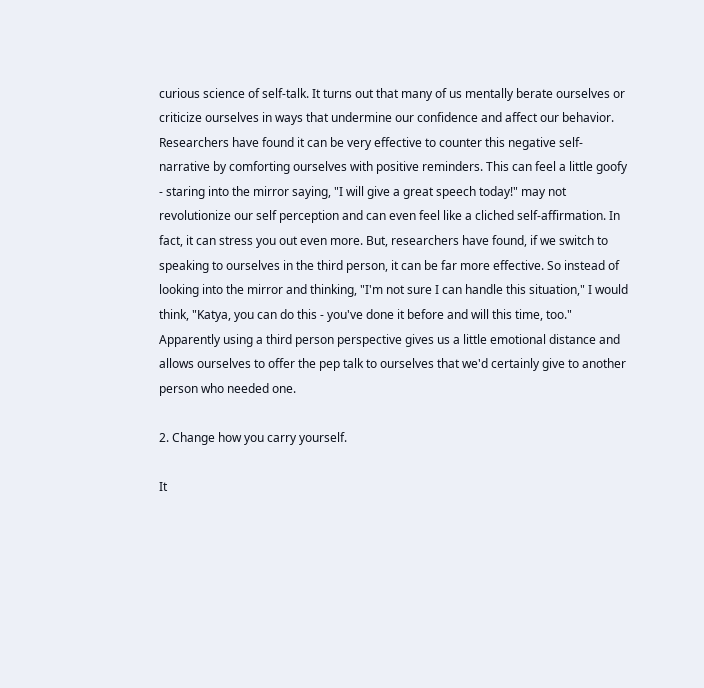curious science of self-talk. It turns out that many of us mentally berate ourselves or criticize ourselves in ways that undermine our confidence and affect our behavior. Researchers have found it can be very effective to counter this negative self-narrative by comforting ourselves with positive reminders. This can feel a little goofy - staring into the mirror saying, "I will give a great speech today!" may not revolutionize our self perception and can even feel like a cliched self-affirmation. In fact, it can stress you out even more. But, researchers have found, if we switch to speaking to ourselves in the third person, it can be far more effective. So instead of looking into the mirror and thinking, "I'm not sure I can handle this situation," I would think, "Katya, you can do this - you've done it before and will this time, too." Apparently using a third person perspective gives us a little emotional distance and allows ourselves to offer the pep talk to ourselves that we'd certainly give to another person who needed one.

2. Change how you carry yourself.

It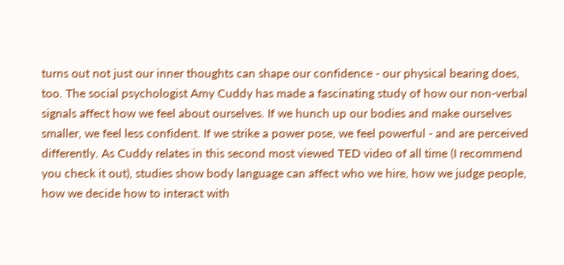turns out not just our inner thoughts can shape our confidence - our physical bearing does, too. The social psychologist Amy Cuddy has made a fascinating study of how our non-verbal signals affect how we feel about ourselves. If we hunch up our bodies and make ourselves smaller, we feel less confident. If we strike a power pose, we feel powerful - and are perceived differently. As Cuddy relates in this second most viewed TED video of all time (I recommend you check it out), studies show body language can affect who we hire, how we judge people, how we decide how to interact with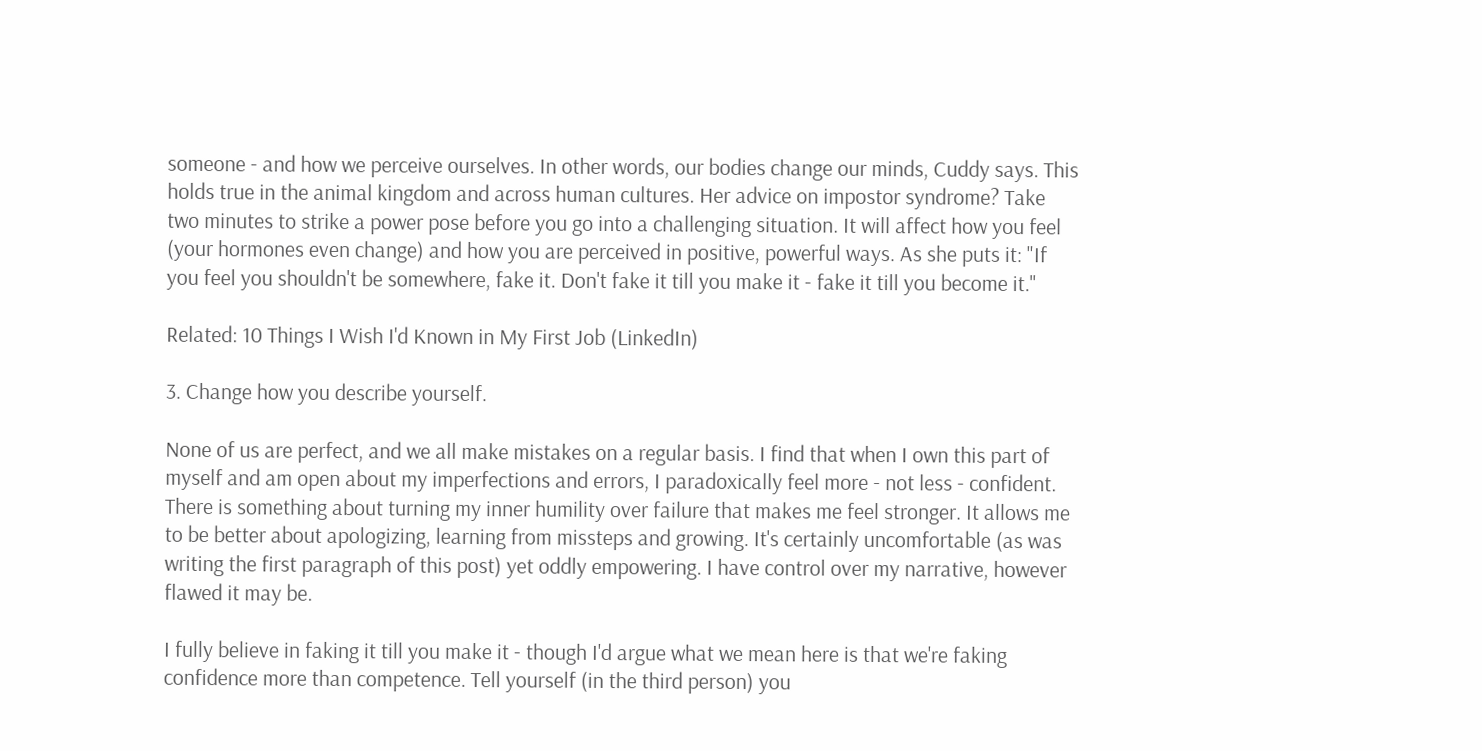someone - and how we perceive ourselves. In other words, our bodies change our minds, Cuddy says. This holds true in the animal kingdom and across human cultures. Her advice on impostor syndrome? Take two minutes to strike a power pose before you go into a challenging situation. It will affect how you feel (your hormones even change) and how you are perceived in positive, powerful ways. As she puts it: "If you feel you shouldn't be somewhere, fake it. Don't fake it till you make it - fake it till you become it."

Related: 10 Things I Wish I'd Known in My First Job (LinkedIn)

3. Change how you describe yourself.

None of us are perfect, and we all make mistakes on a regular basis. I find that when I own this part of myself and am open about my imperfections and errors, I paradoxically feel more - not less - confident. There is something about turning my inner humility over failure that makes me feel stronger. It allows me to be better about apologizing, learning from missteps and growing. It's certainly uncomfortable (as was writing the first paragraph of this post) yet oddly empowering. I have control over my narrative, however flawed it may be.

I fully believe in faking it till you make it - though I'd argue what we mean here is that we're faking confidence more than competence. Tell yourself (in the third person) you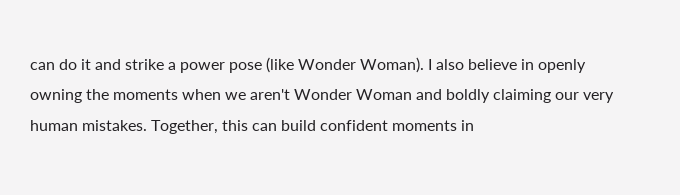can do it and strike a power pose (like Wonder Woman). I also believe in openly owning the moments when we aren't Wonder Woman and boldly claiming our very human mistakes. Together, this can build confident moments in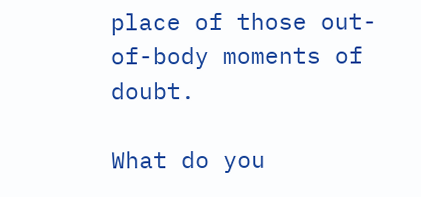place of those out-of-body moments of doubt.

What do you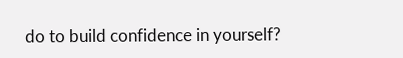do to build confidence in yourself?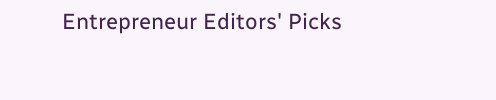Entrepreneur Editors' Picks